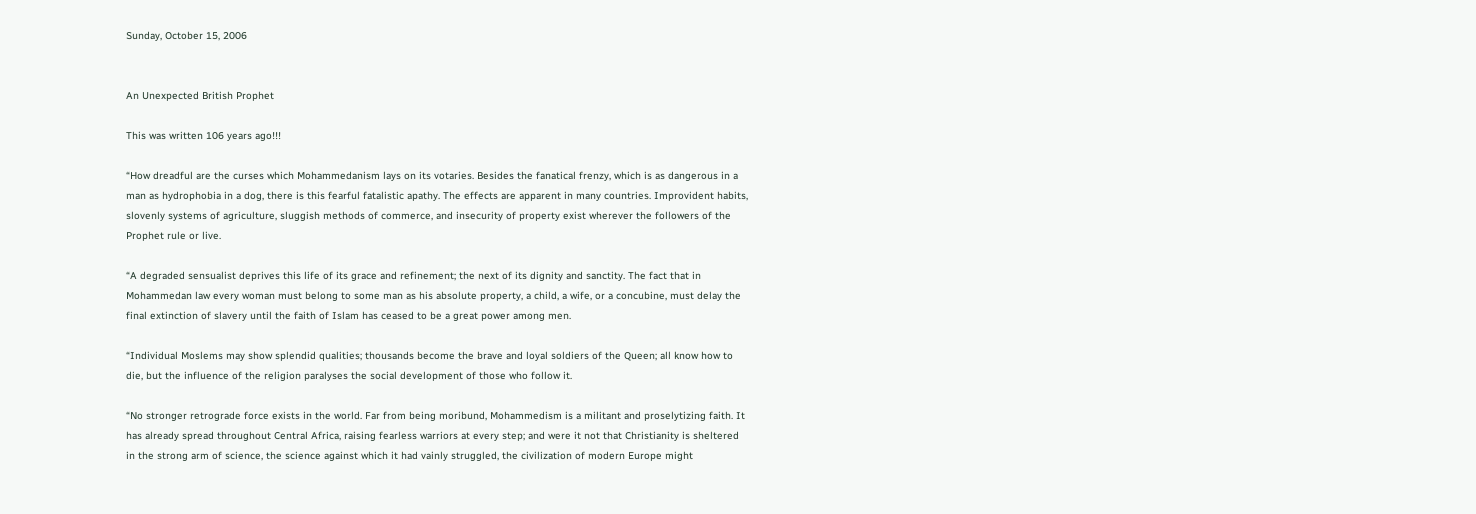Sunday, October 15, 2006


An Unexpected British Prophet

This was written 106 years ago!!!

“How dreadful are the curses which Mohammedanism lays on its votaries. Besides the fanatical frenzy, which is as dangerous in a man as hydrophobia in a dog, there is this fearful fatalistic apathy. The effects are apparent in many countries. Improvident habits, slovenly systems of agriculture, sluggish methods of commerce, and insecurity of property exist wherever the followers of the Prophet rule or live.

“A degraded sensualist deprives this life of its grace and refinement; the next of its dignity and sanctity. The fact that in Mohammedan law every woman must belong to some man as his absolute property, a child, a wife, or a concubine, must delay the final extinction of slavery until the faith of Islam has ceased to be a great power among men.

“Individual Moslems may show splendid qualities; thousands become the brave and loyal soldiers of the Queen; all know how to die, but the influence of the religion paralyses the social development of those who follow it.

“No stronger retrograde force exists in the world. Far from being moribund, Mohammedism is a militant and proselytizing faith. It has already spread throughout Central Africa, raising fearless warriors at every step; and were it not that Christianity is sheltered in the strong arm of science, the science against which it had vainly struggled, the civilization of modern Europe might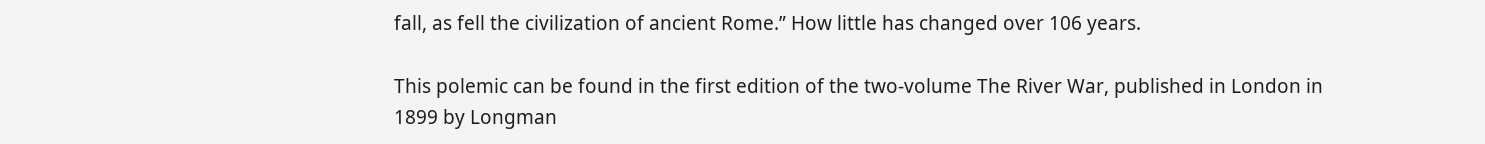fall, as fell the civilization of ancient Rome.” How little has changed over 106 years.

This polemic can be found in the first edition of the two-volume The River War, published in London in 1899 by Longman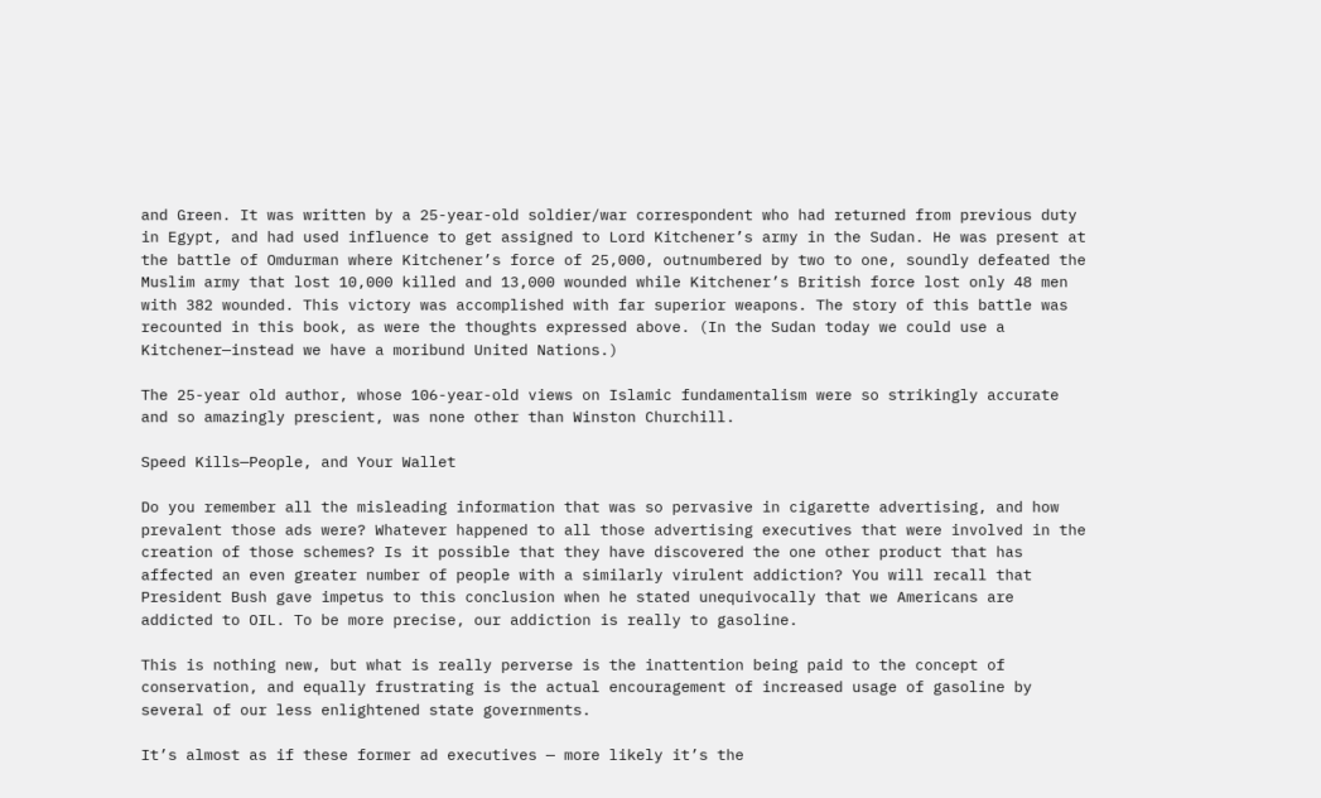and Green. It was written by a 25-year-old soldier/war correspondent who had returned from previous duty in Egypt, and had used influence to get assigned to Lord Kitchener’s army in the Sudan. He was present at the battle of Omdurman where Kitchener’s force of 25,000, outnumbered by two to one, soundly defeated the Muslim army that lost 10,000 killed and 13,000 wounded while Kitchener’s British force lost only 48 men with 382 wounded. This victory was accomplished with far superior weapons. The story of this battle was recounted in this book, as were the thoughts expressed above. (In the Sudan today we could use a Kitchener—instead we have a moribund United Nations.)

The 25-year old author, whose 106-year-old views on Islamic fundamentalism were so strikingly accurate and so amazingly prescient, was none other than Winston Churchill.

Speed Kills—People, and Your Wallet

Do you remember all the misleading information that was so pervasive in cigarette advertising, and how prevalent those ads were? Whatever happened to all those advertising executives that were involved in the creation of those schemes? Is it possible that they have discovered the one other product that has affected an even greater number of people with a similarly virulent addiction? You will recall that President Bush gave impetus to this conclusion when he stated unequivocally that we Americans are addicted to OIL. To be more precise, our addiction is really to gasoline.

This is nothing new, but what is really perverse is the inattention being paid to the concept of conservation, and equally frustrating is the actual encouragement of increased usage of gasoline by several of our less enlightened state governments.

It’s almost as if these former ad executives — more likely it’s the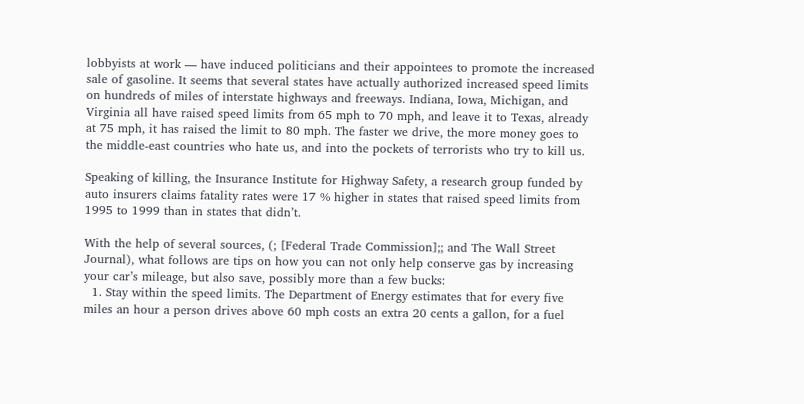lobbyists at work — have induced politicians and their appointees to promote the increased sale of gasoline. It seems that several states have actually authorized increased speed limits on hundreds of miles of interstate highways and freeways. Indiana, Iowa, Michigan, and Virginia all have raised speed limits from 65 mph to 70 mph, and leave it to Texas, already at 75 mph, it has raised the limit to 80 mph. The faster we drive, the more money goes to the middle-east countries who hate us, and into the pockets of terrorists who try to kill us.

Speaking of killing, the Insurance Institute for Highway Safety, a research group funded by auto insurers claims fatality rates were 17 % higher in states that raised speed limits from 1995 to 1999 than in states that didn’t.

With the help of several sources, (; [Federal Trade Commission];; and The Wall Street Journal), what follows are tips on how you can not only help conserve gas by increasing your car’s mileage, but also save, possibly more than a few bucks:
  1. Stay within the speed limits. The Department of Energy estimates that for every five miles an hour a person drives above 60 mph costs an extra 20 cents a gallon, for a fuel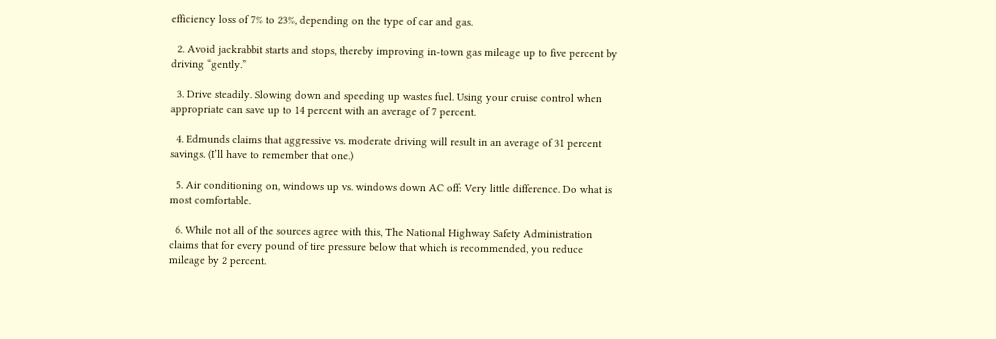efficiency loss of 7% to 23%, depending on the type of car and gas.

  2. Avoid jackrabbit starts and stops, thereby improving in-town gas mileage up to five percent by driving “gently.”

  3. Drive steadily. Slowing down and speeding up wastes fuel. Using your cruise control when appropriate can save up to 14 percent with an average of 7 percent.

  4. Edmunds claims that aggressive vs. moderate driving will result in an average of 31 percent savings. (I’ll have to remember that one.)

  5. Air conditioning on, windows up vs. windows down AC off: Very little difference. Do what is most comfortable.

  6. While not all of the sources agree with this, The National Highway Safety Administration claims that for every pound of tire pressure below that which is recommended, you reduce mileage by 2 percent.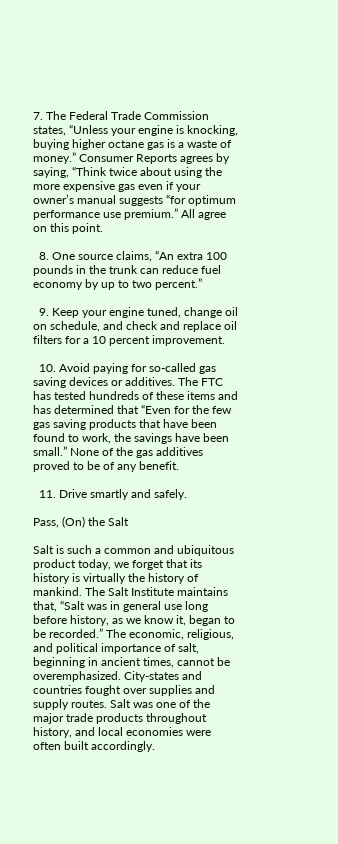7. The Federal Trade Commission states, “Unless your engine is knocking, buying higher octane gas is a waste of money.” Consumer Reports agrees by saying, “Think twice about using the more expensive gas even if your owner’s manual suggests “for optimum performance use premium.” All agree on this point.

  8. One source claims, “An extra 100 pounds in the trunk can reduce fuel economy by up to two percent.”

  9. Keep your engine tuned, change oil on schedule, and check and replace oil filters for a 10 percent improvement.

  10. Avoid paying for so-called gas saving devices or additives. The FTC has tested hundreds of these items and has determined that “Even for the few gas saving products that have been found to work, the savings have been small.” None of the gas additives proved to be of any benefit.

  11. Drive smartly and safely.

Pass, (On) the Salt

Salt is such a common and ubiquitous product today, we forget that its history is virtually the history of mankind. The Salt Institute maintains that, “Salt was in general use long before history, as we know it, began to be recorded.” The economic, religious, and political importance of salt, beginning in ancient times, cannot be overemphasized. City-states and countries fought over supplies and supply routes. Salt was one of the major trade products throughout history, and local economies were often built accordingly.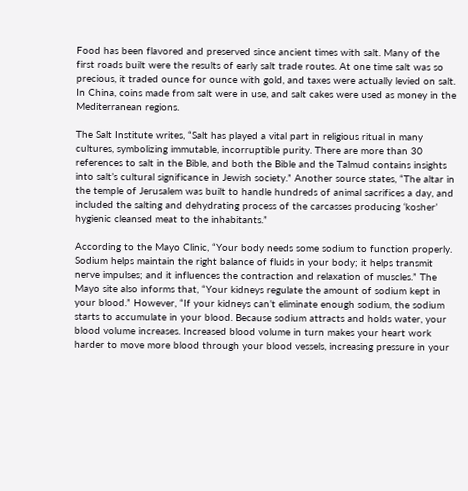Food has been flavored and preserved since ancient times with salt. Many of the first roads built were the results of early salt trade routes. At one time salt was so precious, it traded ounce for ounce with gold, and taxes were actually levied on salt. In China, coins made from salt were in use, and salt cakes were used as money in the Mediterranean regions.

The Salt Institute writes, “Salt has played a vital part in religious ritual in many cultures, symbolizing immutable, incorruptible purity. There are more than 30 references to salt in the Bible, and both the Bible and the Talmud contains insights into salt’s cultural significance in Jewish society.” Another source states, “The altar in the temple of Jerusalem was built to handle hundreds of animal sacrifices a day, and included the salting and dehydrating process of the carcasses producing ‘kosher’ hygienic cleansed meat to the inhabitants.”

According to the Mayo Clinic, “Your body needs some sodium to function properly. Sodium helps maintain the right balance of fluids in your body; it helps transmit nerve impulses; and it influences the contraction and relaxation of muscles.” The Mayo site also informs that, “Your kidneys regulate the amount of sodium kept in your blood.” However, “If your kidneys can’t eliminate enough sodium, the sodium starts to accumulate in your blood. Because sodium attracts and holds water, your blood volume increases. Increased blood volume in turn makes your heart work harder to move more blood through your blood vessels, increasing pressure in your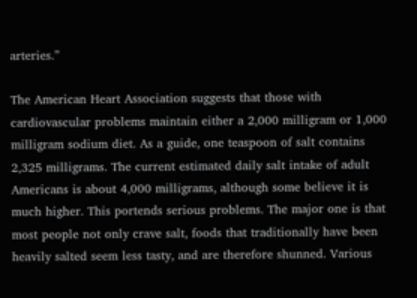arteries.”

The American Heart Association suggests that those with cardiovascular problems maintain either a 2,000 milligram or 1,000 milligram sodium diet. As a guide, one teaspoon of salt contains 2,325 milligrams. The current estimated daily salt intake of adult Americans is about 4,000 milligrams, although some believe it is much higher. This portends serious problems. The major one is that most people not only crave salt, foods that traditionally have been heavily salted seem less tasty, and are therefore shunned. Various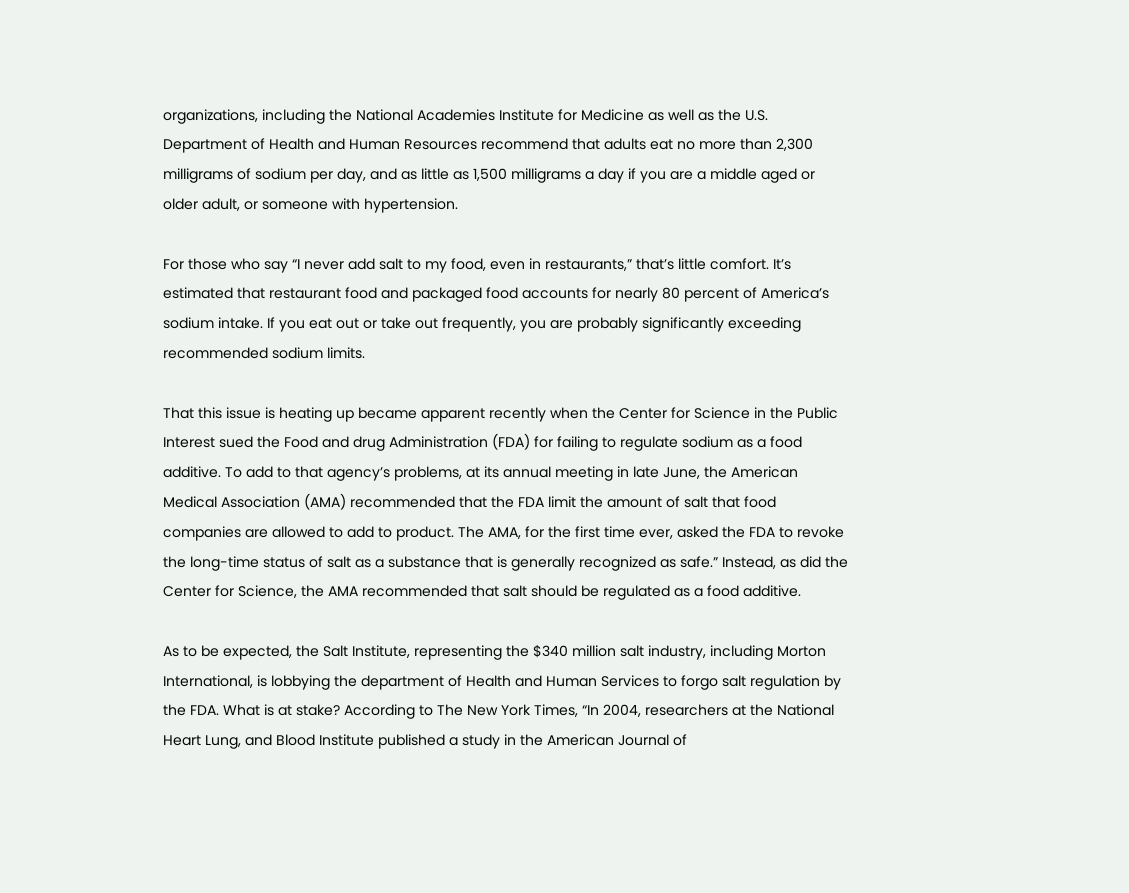organizations, including the National Academies Institute for Medicine as well as the U.S. Department of Health and Human Resources recommend that adults eat no more than 2,300 milligrams of sodium per day, and as little as 1,500 milligrams a day if you are a middle aged or older adult, or someone with hypertension.

For those who say “I never add salt to my food, even in restaurants,” that’s little comfort. It’s estimated that restaurant food and packaged food accounts for nearly 80 percent of America’s sodium intake. If you eat out or take out frequently, you are probably significantly exceeding recommended sodium limits.

That this issue is heating up became apparent recently when the Center for Science in the Public Interest sued the Food and drug Administration (FDA) for failing to regulate sodium as a food additive. To add to that agency’s problems, at its annual meeting in late June, the American Medical Association (AMA) recommended that the FDA limit the amount of salt that food companies are allowed to add to product. The AMA, for the first time ever, asked the FDA to revoke the long-time status of salt as a substance that is generally recognized as safe.” Instead, as did the Center for Science, the AMA recommended that salt should be regulated as a food additive.

As to be expected, the Salt Institute, representing the $340 million salt industry, including Morton International, is lobbying the department of Health and Human Services to forgo salt regulation by the FDA. What is at stake? According to The New York Times, “In 2004, researchers at the National Heart Lung, and Blood Institute published a study in the American Journal of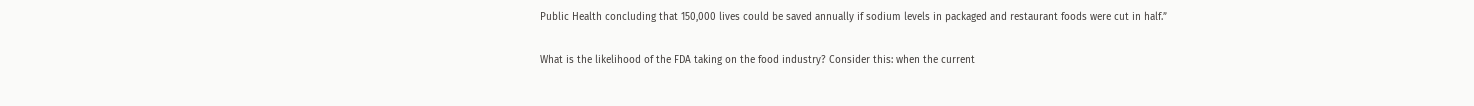Public Health concluding that 150,000 lives could be saved annually if sodium levels in packaged and restaurant foods were cut in half.”

What is the likelihood of the FDA taking on the food industry? Consider this: when the current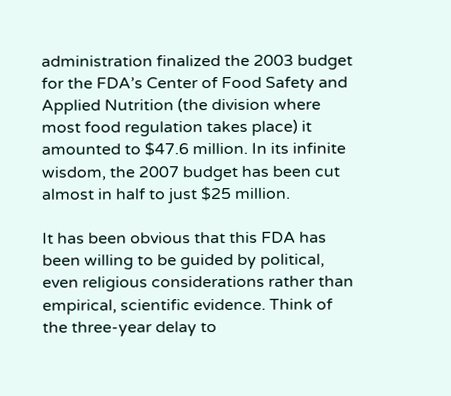administration finalized the 2003 budget for the FDA’s Center of Food Safety and Applied Nutrition (the division where most food regulation takes place) it amounted to $47.6 million. In its infinite wisdom, the 2007 budget has been cut almost in half to just $25 million.

It has been obvious that this FDA has been willing to be guided by political, even religious considerations rather than empirical, scientific evidence. Think of the three-year delay to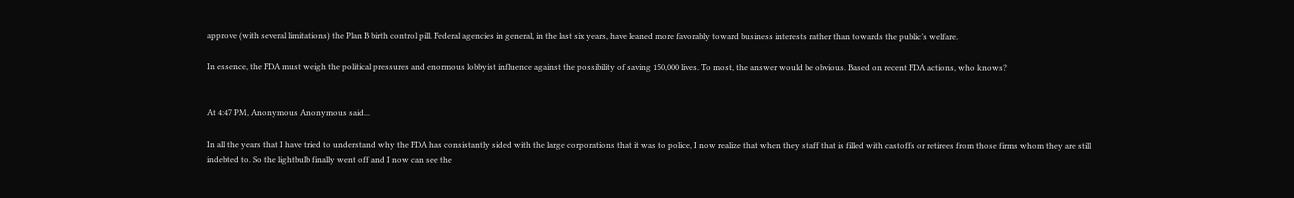approve (with several limitations) the Plan B birth control pill. Federal agencies in general, in the last six years, have leaned more favorably toward business interests rather than towards the public’s welfare.

In essence, the FDA must weigh the political pressures and enormous lobbyist influence against the possibility of saving 150,000 lives. To most, the answer would be obvious. Based on recent FDA actions, who knows?


At 4:47 PM, Anonymous Anonymous said...

In all the years that I have tried to understand why the FDA has consistantly sided with the large corporations that it was to police, I now realize that when they staff that is filled with castoffs or retirees from those firms whom they are still indebted to. So the lightbulb finally went off and I now can see the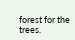forest for the trees.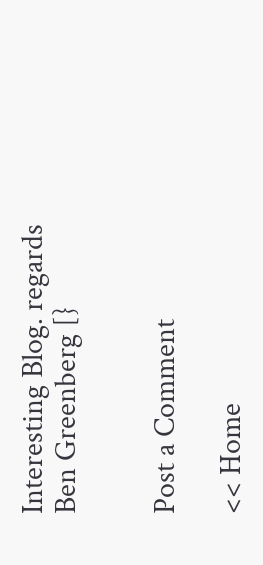Interesting Blog. regards Ben Greenberg [}


Post a Comment

<< Home